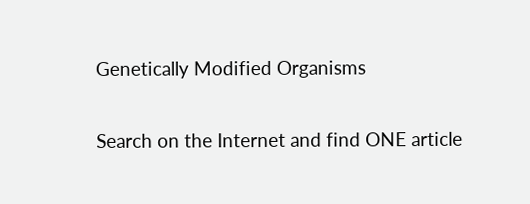Genetically Modified Organisms

Search on the Internet and find ONE article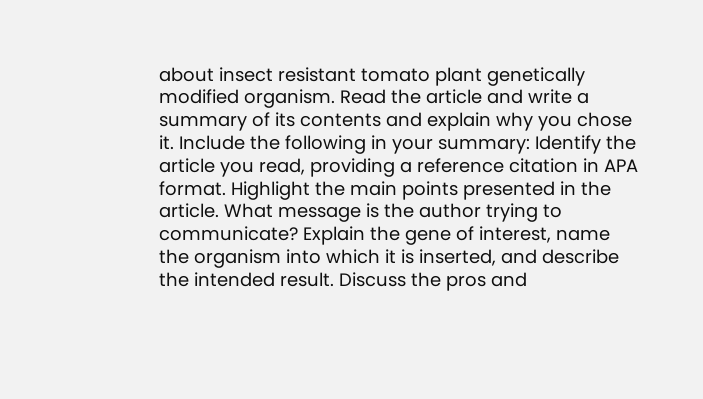about insect resistant tomato plant genetically modified organism. Read the article and write a summary of its contents and explain why you chose it. Include the following in your summary: Identify the article you read, providing a reference citation in APA format. Highlight the main points presented in the article. What message is the author trying to communicate? Explain the gene of interest, name the organism into which it is inserted, and describe the intended result. Discuss the pros and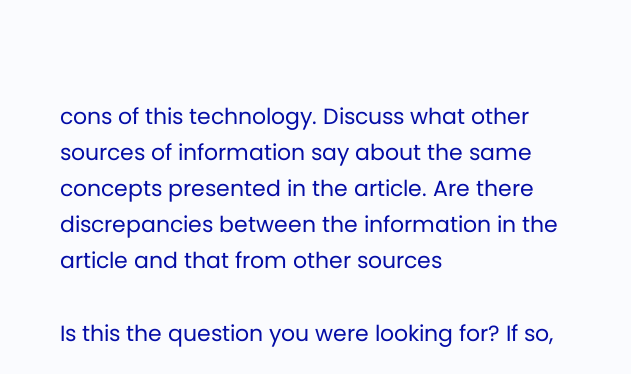cons of this technology. Discuss what other sources of information say about the same concepts presented in the article. Are there discrepancies between the information in the article and that from other sources

Is this the question you were looking for? If so,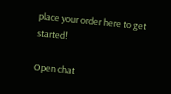place your order here to get started!

Open chat